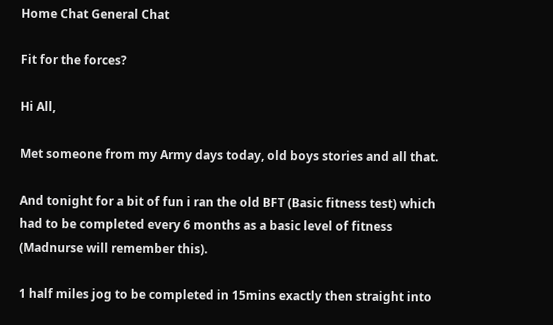Home Chat General Chat

Fit for the forces?

Hi All,

Met someone from my Army days today, old boys stories and all that.

And tonight for a bit of fun i ran the old BFT (Basic fitness test) which had to be completed every 6 months as a basic level of fitness (Madnurse will remember this).

1 half miles jog to be completed in 15mins exactly then straight into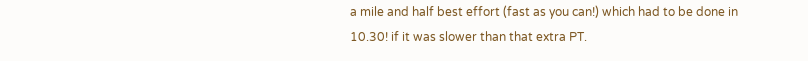a mile and half best effort (fast as you can!) which had to be done in 10.30! if it was slower than that extra PT.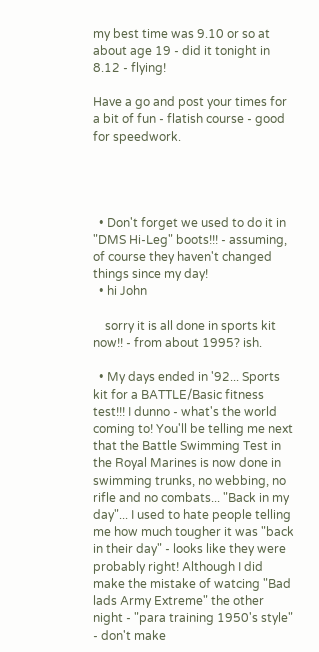my best time was 9.10 or so at about age 19 - did it tonight in 8.12 - flying!

Have a go and post your times for a bit of fun - flatish course - good for speedwork.




  • Don't forget we used to do it in "DMS Hi-Leg" boots!!! - assuming, of course they haven't changed things since my day!
  • hi John

    sorry it is all done in sports kit now!! - from about 1995? ish.

  • My days ended in '92... Sports kit for a BATTLE/Basic fitness test!!! I dunno - what's the world coming to! You'll be telling me next that the Battle Swimming Test in the Royal Marines is now done in swimming trunks, no webbing, no rifle and no combats... "Back in my day"... I used to hate people telling me how much tougher it was "back in their day" - looks like they were probably right! Although I did make the mistake of watcing "Bad lads Army Extreme" the other night - "para training 1950's style" - don't make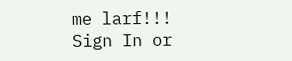me larf!!!
Sign In or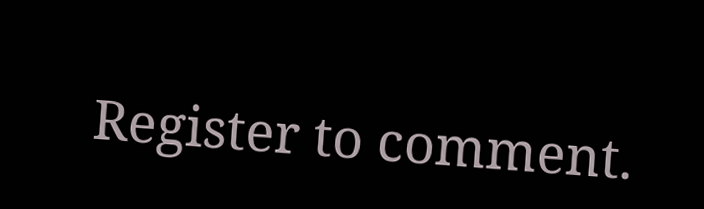Register to comment.